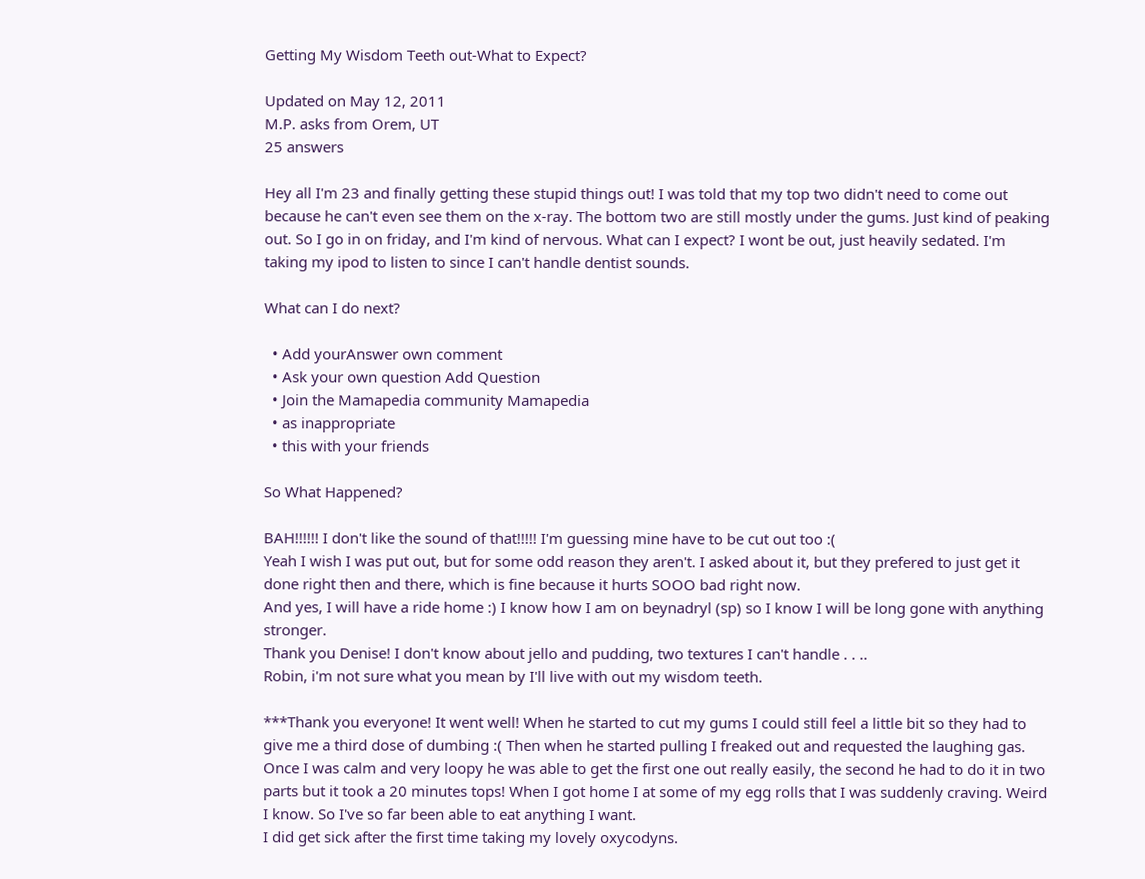Getting My Wisdom Teeth out-What to Expect?

Updated on May 12, 2011
M.P. asks from Orem, UT
25 answers

Hey all I'm 23 and finally getting these stupid things out! I was told that my top two didn't need to come out because he can't even see them on the x-ray. The bottom two are still mostly under the gums. Just kind of peaking out. So I go in on friday, and I'm kind of nervous. What can I expect? I wont be out, just heavily sedated. I'm taking my ipod to listen to since I can't handle dentist sounds.

What can I do next?

  • Add yourAnswer own comment
  • Ask your own question Add Question
  • Join the Mamapedia community Mamapedia
  • as inappropriate
  • this with your friends

So What Happened?

BAH!!!!!! I don't like the sound of that!!!!! I'm guessing mine have to be cut out too :(
Yeah I wish I was put out, but for some odd reason they aren't. I asked about it, but they prefered to just get it done right then and there, which is fine because it hurts SOOO bad right now.
And yes, I will have a ride home :) I know how I am on beynadryl (sp) so I know I will be long gone with anything stronger.
Thank you Denise! I don't know about jello and pudding, two textures I can't handle . . ..
Robin, i'm not sure what you mean by I'll live with out my wisdom teeth.

***Thank you everyone! It went well! When he started to cut my gums I could still feel a little bit so they had to give me a third dose of dumbing :( Then when he started pulling I freaked out and requested the laughing gas. Once I was calm and very loopy he was able to get the first one out really easily, the second he had to do it in two parts but it took a 20 minutes tops! When I got home I at some of my egg rolls that I was suddenly craving. Weird I know. So I've so far been able to eat anything I want.
I did get sick after the first time taking my lovely oxycodyns.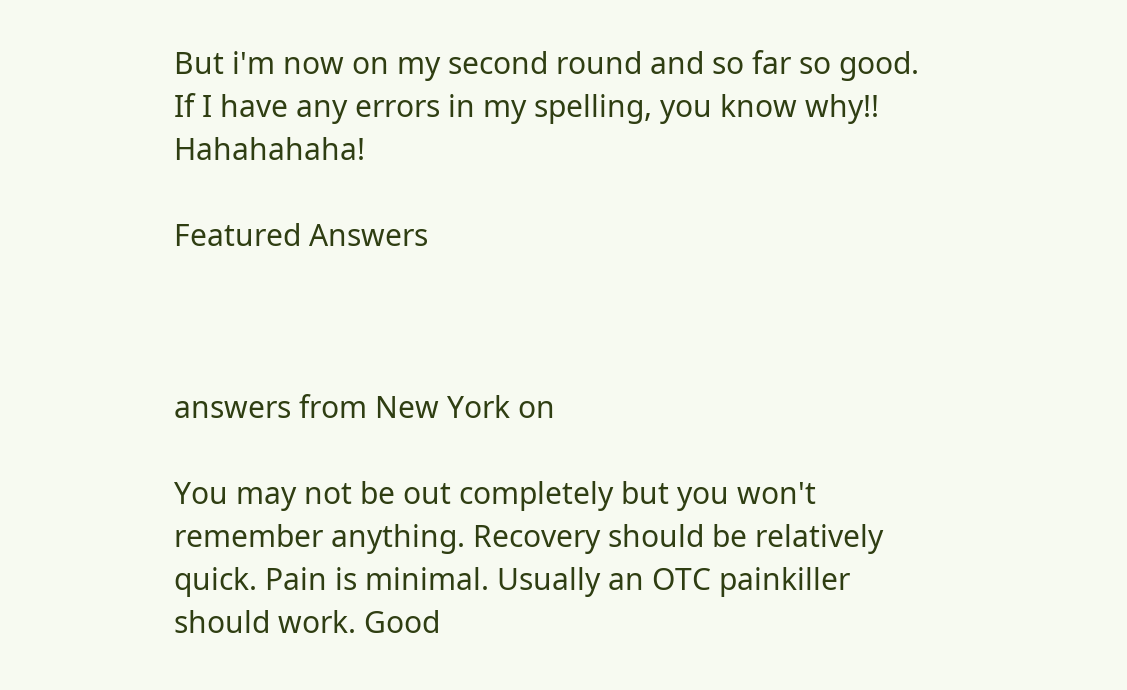But i'm now on my second round and so far so good. If I have any errors in my spelling, you know why!! Hahahahaha!

Featured Answers



answers from New York on

You may not be out completely but you won't remember anything. Recovery should be relatively quick. Pain is minimal. Usually an OTC painkiller should work. Good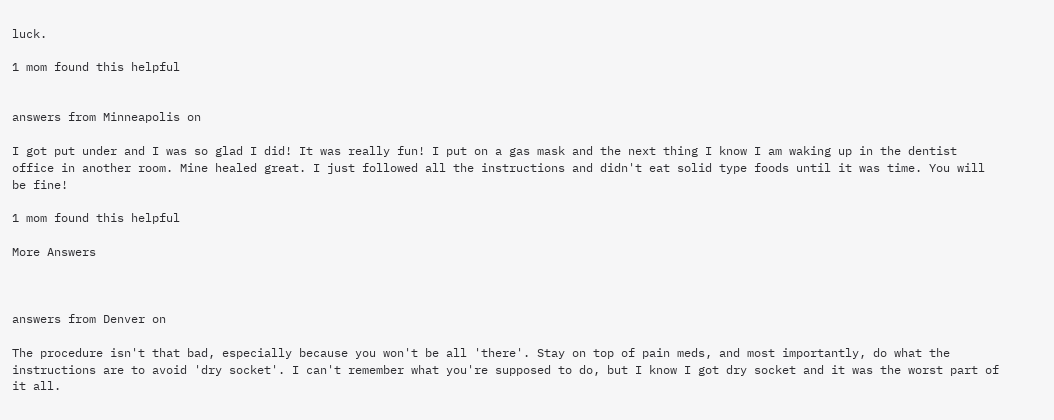luck.

1 mom found this helpful


answers from Minneapolis on

I got put under and I was so glad I did! It was really fun! I put on a gas mask and the next thing I know I am waking up in the dentist office in another room. Mine healed great. I just followed all the instructions and didn't eat solid type foods until it was time. You will be fine!

1 mom found this helpful

More Answers



answers from Denver on

The procedure isn't that bad, especially because you won't be all 'there'. Stay on top of pain meds, and most importantly, do what the instructions are to avoid 'dry socket'. I can't remember what you're supposed to do, but I know I got dry socket and it was the worst part of it all.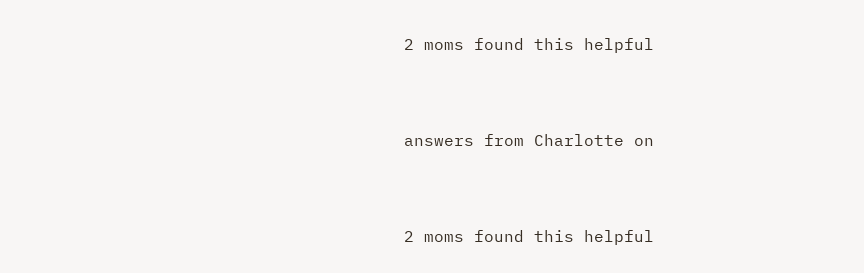2 moms found this helpful


answers from Charlotte on


2 moms found this helpful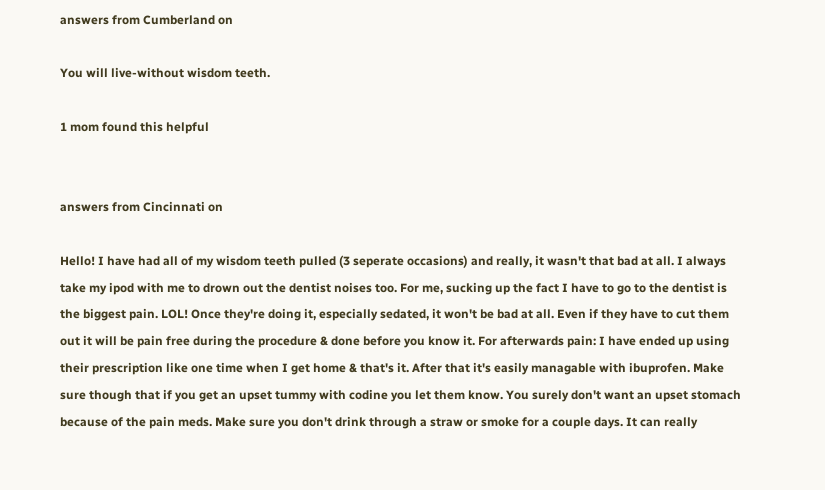answers from Cumberland on

You will live-without wisdom teeth.

1 mom found this helpful


answers from Cincinnati on

Hello! I have had all of my wisdom teeth pulled (3 seperate occasions) and really, it wasn't that bad at all. I always take my ipod with me to drown out the dentist noises too. For me, sucking up the fact I have to go to the dentist is the biggest pain. LOL! Once they're doing it, especially sedated, it won't be bad at all. Even if they have to cut them out it will be pain free during the procedure & done before you know it. For afterwards pain: I have ended up using their prescription like one time when I get home & that's it. After that it's easily managable with ibuprofen. Make sure though that if you get an upset tummy with codine you let them know. You surely don't want an upset stomach because of the pain meds. Make sure you don't drink through a straw or smoke for a couple days. It can really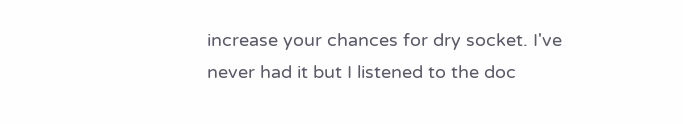increase your chances for dry socket. I've never had it but I listened to the doc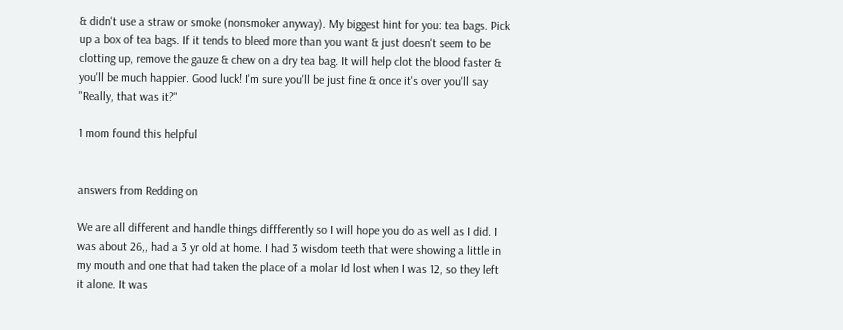& didn't use a straw or smoke (nonsmoker anyway). My biggest hint for you: tea bags. Pick up a box of tea bags. If it tends to bleed more than you want & just doesn't seem to be clotting up, remove the gauze & chew on a dry tea bag. It will help clot the blood faster & you'll be much happier. Good luck! I'm sure you'll be just fine & once it's over you'll say "Really, that was it?"

1 mom found this helpful


answers from Redding on

We are all different and handle things diffferently so I will hope you do as well as I did. I was about 26,, had a 3 yr old at home. I had 3 wisdom teeth that were showing a little in my mouth and one that had taken the place of a molar Id lost when I was 12, so they left it alone. It was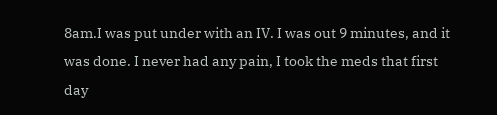8am.I was put under with an IV. I was out 9 minutes, and it was done. I never had any pain, I took the meds that first day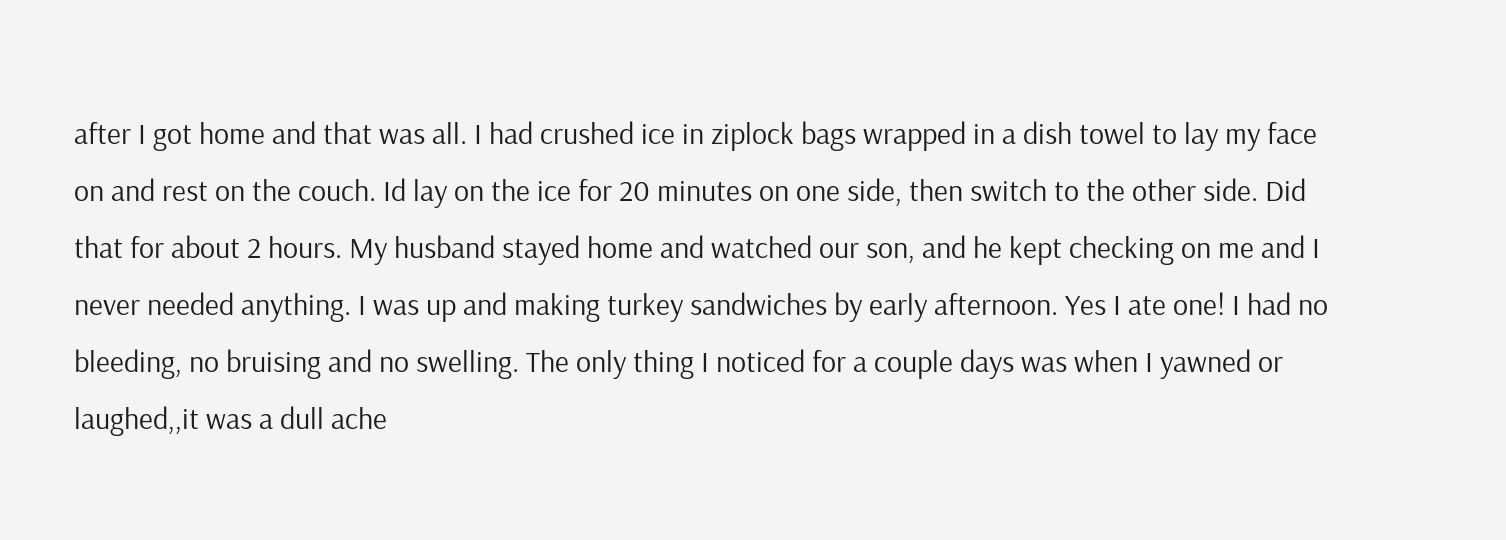after I got home and that was all. I had crushed ice in ziplock bags wrapped in a dish towel to lay my face on and rest on the couch. Id lay on the ice for 20 minutes on one side, then switch to the other side. Did that for about 2 hours. My husband stayed home and watched our son, and he kept checking on me and I never needed anything. I was up and making turkey sandwiches by early afternoon. Yes I ate one! I had no bleeding, no bruising and no swelling. The only thing I noticed for a couple days was when I yawned or laughed,,it was a dull ache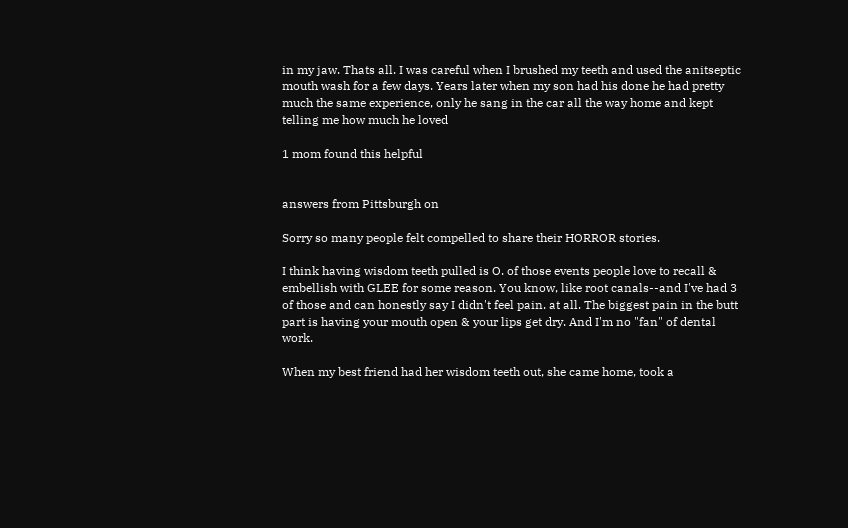in my jaw. Thats all. I was careful when I brushed my teeth and used the anitseptic mouth wash for a few days. Years later when my son had his done he had pretty much the same experience, only he sang in the car all the way home and kept telling me how much he loved

1 mom found this helpful


answers from Pittsburgh on

Sorry so many people felt compelled to share their HORROR stories.

I think having wisdom teeth pulled is O. of those events people love to recall & embellish with GLEE for some reason. You know, like root canals--and I've had 3 of those and can honestly say I didn't feel pain. at all. The biggest pain in the butt part is having your mouth open & your lips get dry. And I'm no "fan" of dental work.

When my best friend had her wisdom teeth out, she came home, took a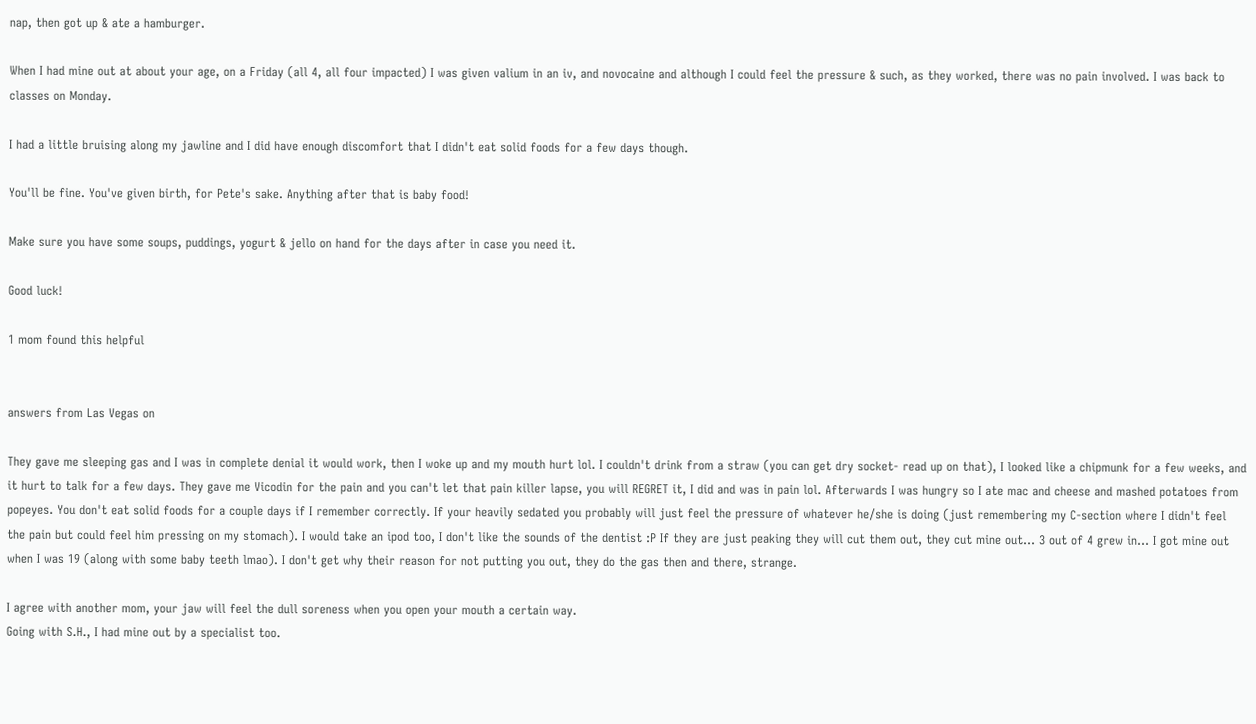nap, then got up & ate a hamburger.

When I had mine out at about your age, on a Friday (all 4, all four impacted) I was given valium in an iv, and novocaine and although I could feel the pressure & such, as they worked, there was no pain involved. I was back to classes on Monday.

I had a little bruising along my jawline and I did have enough discomfort that I didn't eat solid foods for a few days though.

You'll be fine. You've given birth, for Pete's sake. Anything after that is baby food!

Make sure you have some soups, puddings, yogurt & jello on hand for the days after in case you need it.

Good luck!

1 mom found this helpful


answers from Las Vegas on

They gave me sleeping gas and I was in complete denial it would work, then I woke up and my mouth hurt lol. I couldn't drink from a straw (you can get dry socket- read up on that), I looked like a chipmunk for a few weeks, and it hurt to talk for a few days. They gave me Vicodin for the pain and you can't let that pain killer lapse, you will REGRET it, I did and was in pain lol. Afterwards I was hungry so I ate mac and cheese and mashed potatoes from popeyes. You don't eat solid foods for a couple days if I remember correctly. If your heavily sedated you probably will just feel the pressure of whatever he/she is doing (just remembering my C-section where I didn't feel the pain but could feel him pressing on my stomach). I would take an ipod too, I don't like the sounds of the dentist :P If they are just peaking they will cut them out, they cut mine out... 3 out of 4 grew in... I got mine out when I was 19 (along with some baby teeth lmao). I don't get why their reason for not putting you out, they do the gas then and there, strange.

I agree with another mom, your jaw will feel the dull soreness when you open your mouth a certain way.
Going with S.H., I had mine out by a specialist too.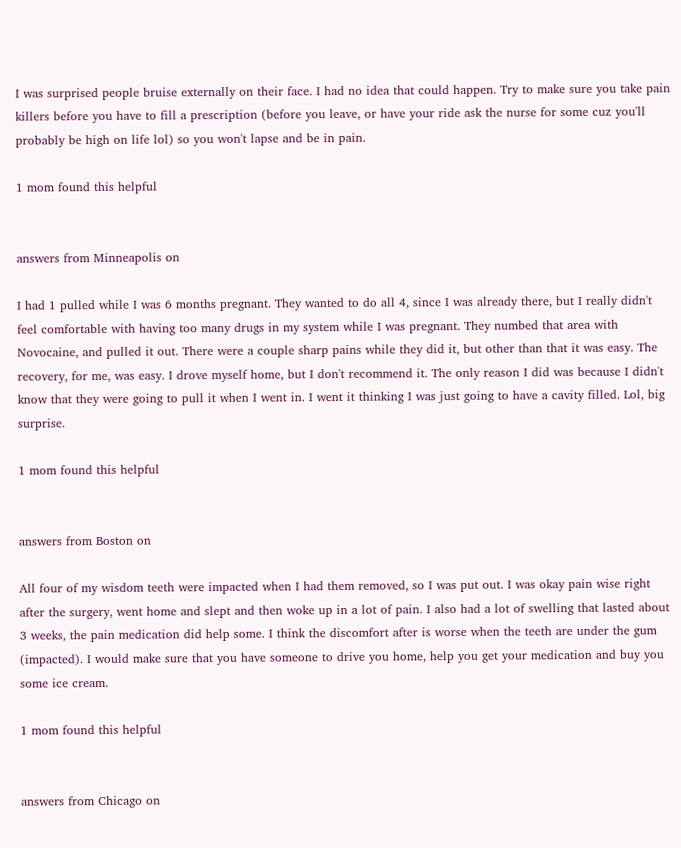I was surprised people bruise externally on their face. I had no idea that could happen. Try to make sure you take pain killers before you have to fill a prescription (before you leave, or have your ride ask the nurse for some cuz you'll probably be high on life lol) so you won't lapse and be in pain.

1 mom found this helpful


answers from Minneapolis on

I had 1 pulled while I was 6 months pregnant. They wanted to do all 4, since I was already there, but I really didn't feel comfortable with having too many drugs in my system while I was pregnant. They numbed that area with Novocaine, and pulled it out. There were a couple sharp pains while they did it, but other than that it was easy. The recovery, for me, was easy. I drove myself home, but I don't recommend it. The only reason I did was because I didn't know that they were going to pull it when I went in. I went it thinking I was just going to have a cavity filled. Lol, big surprise.

1 mom found this helpful


answers from Boston on

All four of my wisdom teeth were impacted when I had them removed, so I was put out. I was okay pain wise right after the surgery, went home and slept and then woke up in a lot of pain. I also had a lot of swelling that lasted about 3 weeks, the pain medication did help some. I think the discomfort after is worse when the teeth are under the gum (impacted). I would make sure that you have someone to drive you home, help you get your medication and buy you some ice cream.

1 mom found this helpful


answers from Chicago on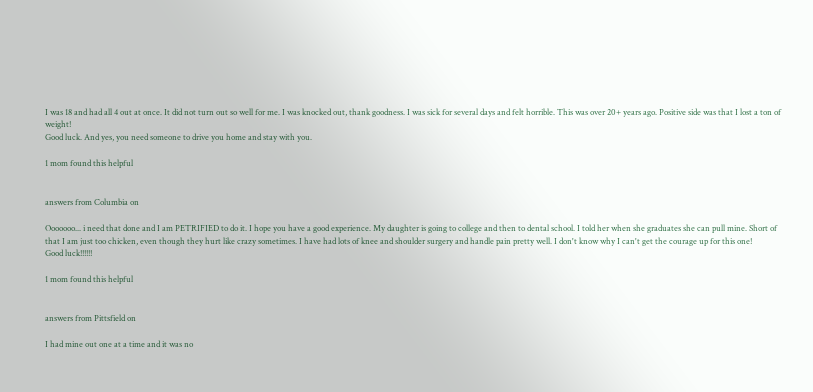I was 18 and had all 4 out at once. It did not turn out so well for me. I was knocked out, thank goodness. I was sick for several days and felt horrible. This was over 20+ years ago. Positive side was that I lost a ton of weight!
Good luck. And yes, you need someone to drive you home and stay with you.

1 mom found this helpful


answers from Columbia on

Ooooooo... i need that done and I am PETRIFIED to do it. I hope you have a good experience. My daughter is going to college and then to dental school. I told her when she graduates she can pull mine. Short of that I am just too chicken, even though they hurt like crazy sometimes. I have had lots of knee and shoulder surgery and handle pain pretty well. I don't know why I can't get the courage up for this one!
Good luck!!!!!!

1 mom found this helpful


answers from Pittsfield on

I had mine out one at a time and it was no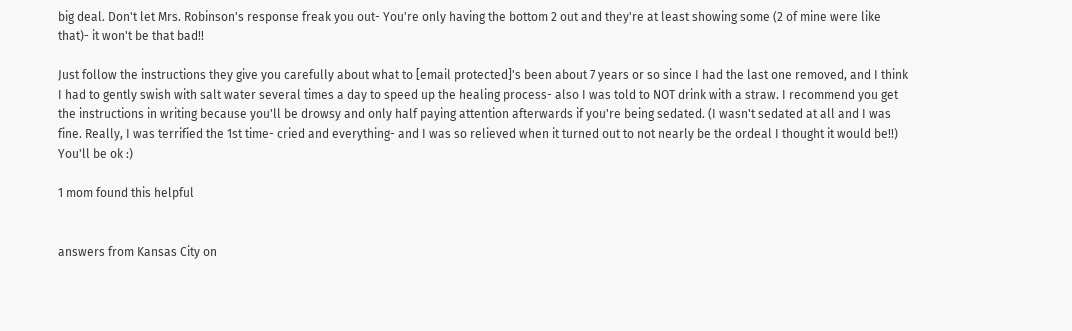big deal. Don't let Mrs. Robinson's response freak you out- You're only having the bottom 2 out and they're at least showing some (2 of mine were like that)- it won't be that bad!!

Just follow the instructions they give you carefully about what to [email protected]'s been about 7 years or so since I had the last one removed, and I think I had to gently swish with salt water several times a day to speed up the healing process- also I was told to NOT drink with a straw. I recommend you get the instructions in writing because you'll be drowsy and only half paying attention afterwards if you're being sedated. (I wasn't sedated at all and I was fine. Really, I was terrified the 1st time- cried and everything- and I was so relieved when it turned out to not nearly be the ordeal I thought it would be!!)
You'll be ok :)

1 mom found this helpful


answers from Kansas City on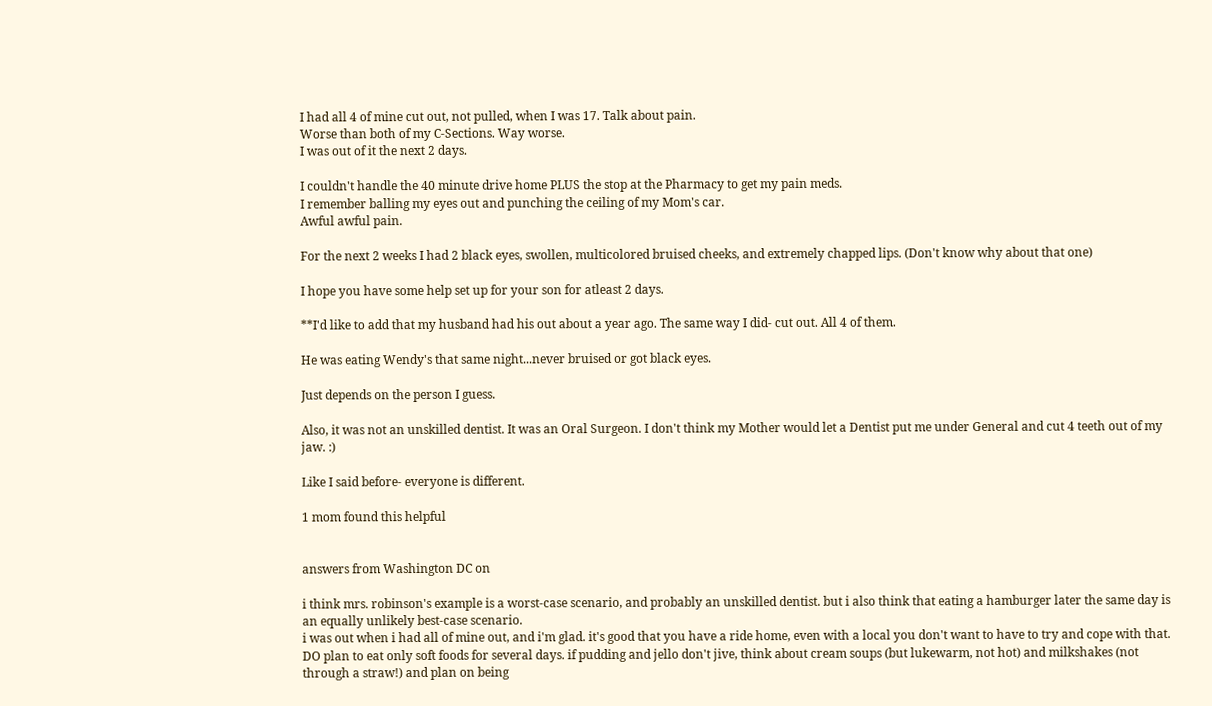I had all 4 of mine cut out, not pulled, when I was 17. Talk about pain.
Worse than both of my C-Sections. Way worse.
I was out of it the next 2 days.

I couldn't handle the 40 minute drive home PLUS the stop at the Pharmacy to get my pain meds.
I remember balling my eyes out and punching the ceiling of my Mom's car.
Awful awful pain.

For the next 2 weeks I had 2 black eyes, swollen, multicolored bruised cheeks, and extremely chapped lips. (Don't know why about that one)

I hope you have some help set up for your son for atleast 2 days.

**I'd like to add that my husband had his out about a year ago. The same way I did- cut out. All 4 of them.

He was eating Wendy's that same night...never bruised or got black eyes.

Just depends on the person I guess.

Also, it was not an unskilled dentist. It was an Oral Surgeon. I don't think my Mother would let a Dentist put me under General and cut 4 teeth out of my jaw. :)

Like I said before- everyone is different.

1 mom found this helpful


answers from Washington DC on

i think mrs. robinson's example is a worst-case scenario, and probably an unskilled dentist. but i also think that eating a hamburger later the same day is an equally unlikely best-case scenario.
i was out when i had all of mine out, and i'm glad. it's good that you have a ride home, even with a local you don't want to have to try and cope with that. DO plan to eat only soft foods for several days. if pudding and jello don't jive, think about cream soups (but lukewarm, not hot) and milkshakes (not through a straw!) and plan on being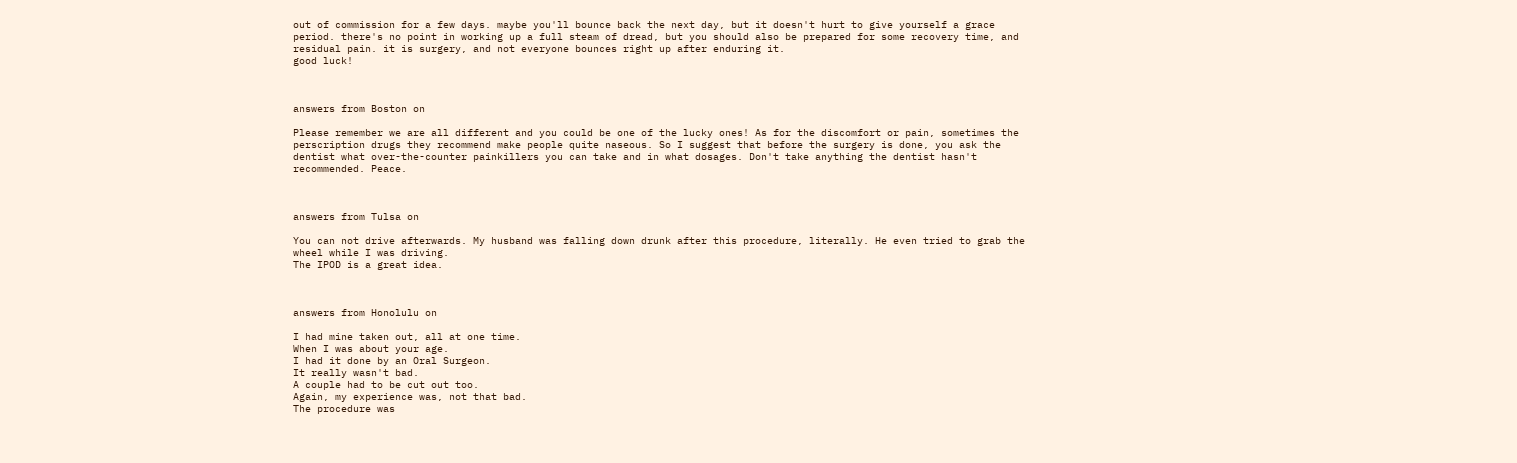out of commission for a few days. maybe you'll bounce back the next day, but it doesn't hurt to give yourself a grace period. there's no point in working up a full steam of dread, but you should also be prepared for some recovery time, and residual pain. it is surgery, and not everyone bounces right up after enduring it.
good luck!



answers from Boston on

Please remember we are all different and you could be one of the lucky ones! As for the discomfort or pain, sometimes the perscription drugs they recommend make people quite naseous. So I suggest that before the surgery is done, you ask the dentist what over-the-counter painkillers you can take and in what dosages. Don't take anything the dentist hasn't recommended. Peace.



answers from Tulsa on

You can not drive afterwards. My husband was falling down drunk after this procedure, literally. He even tried to grab the wheel while I was driving.
The IPOD is a great idea.



answers from Honolulu on

I had mine taken out, all at one time.
When I was about your age.
I had it done by an Oral Surgeon.
It really wasn't bad.
A couple had to be cut out too.
Again, my experience was, not that bad.
The procedure was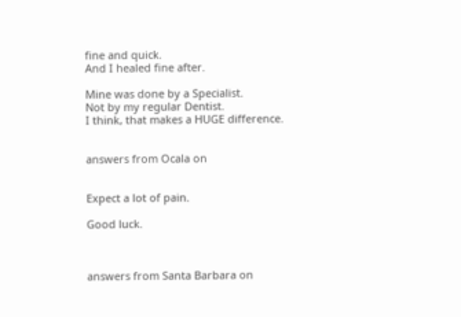fine and quick.
And I healed fine after.

Mine was done by a Specialist.
Not by my regular Dentist.
I think, that makes a HUGE difference.


answers from Ocala on


Expect a lot of pain.

Good luck.



answers from Santa Barbara on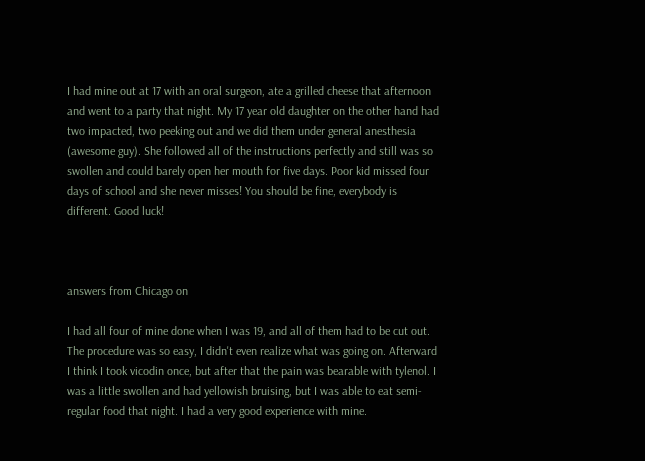I had mine out at 17 with an oral surgeon, ate a grilled cheese that afternoon and went to a party that night. My 17 year old daughter on the other hand had two impacted, two peeking out and we did them under general anesthesia (awesome guy). She followed all of the instructions perfectly and still was so swollen and could barely open her mouth for five days. Poor kid missed four days of school and she never misses! You should be fine, everybody is different. Good luck!



answers from Chicago on

I had all four of mine done when I was 19, and all of them had to be cut out. The procedure was so easy, I didn't even realize what was going on. Afterward I think I took vicodin once, but after that the pain was bearable with tylenol. I was a little swollen and had yellowish bruising, but I was able to eat semi-regular food that night. I had a very good experience with mine.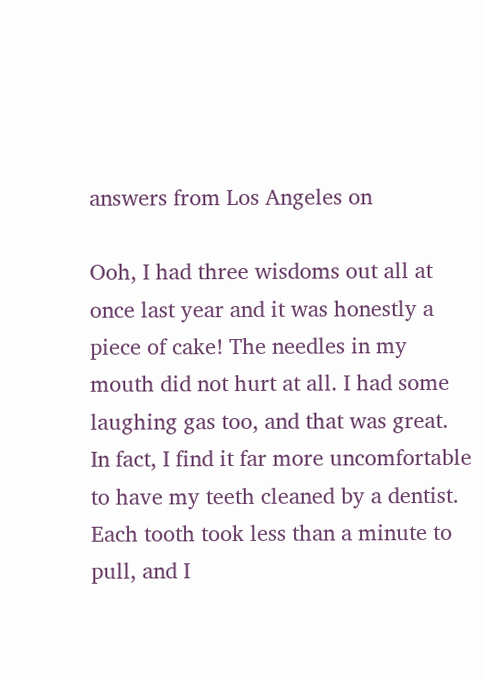answers from Los Angeles on

Ooh, I had three wisdoms out all at once last year and it was honestly a piece of cake! The needles in my mouth did not hurt at all. I had some laughing gas too, and that was great. In fact, I find it far more uncomfortable to have my teeth cleaned by a dentist. Each tooth took less than a minute to pull, and I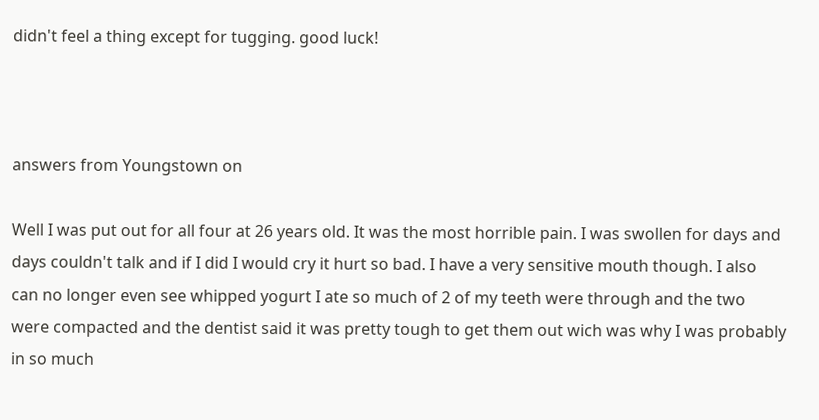didn't feel a thing except for tugging. good luck!



answers from Youngstown on

Well I was put out for all four at 26 years old. It was the most horrible pain. I was swollen for days and days couldn't talk and if I did I would cry it hurt so bad. I have a very sensitive mouth though. I also can no longer even see whipped yogurt I ate so much of 2 of my teeth were through and the two were compacted and the dentist said it was pretty tough to get them out wich was why I was probably in so much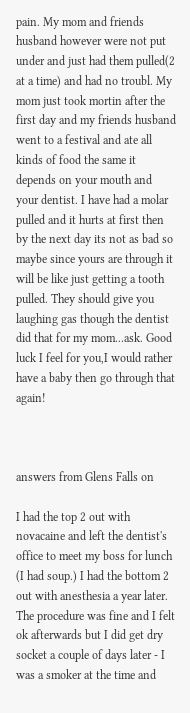pain. My mom and friends husband however were not put under and just had them pulled(2 at a time) and had no troubl. My mom just took mortin after the first day and my friends husband went to a festival and ate all kinds of food the same it depends on your mouth and your dentist. I have had a molar pulled and it hurts at first then by the next day its not as bad so maybe since yours are through it will be like just getting a tooth pulled. They should give you laughing gas though the dentist did that for my mom...ask. Good luck I feel for you,I would rather have a baby then go through that again!



answers from Glens Falls on

I had the top 2 out with novacaine and left the dentist's office to meet my boss for lunch (I had soup.) I had the bottom 2 out with anesthesia a year later. The procedure was fine and I felt ok afterwards but I did get dry socket a couple of days later - I was a smoker at the time and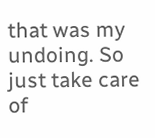that was my undoing. So just take care of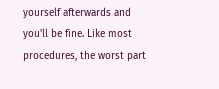yourself afterwards and you'll be fine. Like most procedures, the worst part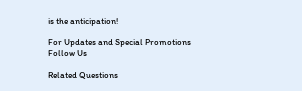is the anticipation!

For Updates and Special Promotions
Follow Us

Related Questions